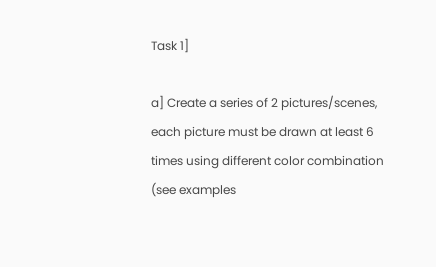Task 1]

a] Create a series of 2 pictures/scenes, each picture must be drawn at least 6 times using different color combination (see examples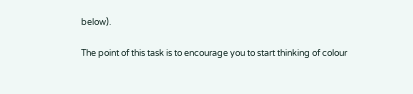below).

The point of this task is to encourage you to start thinking of colour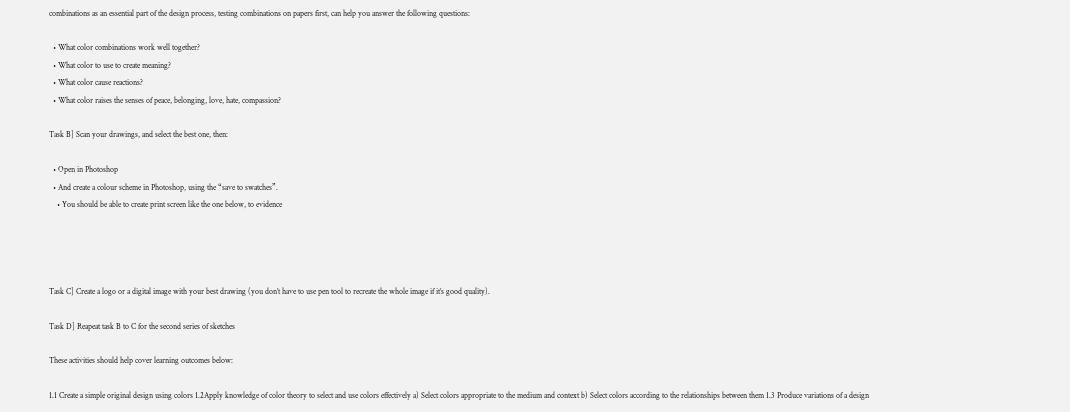combinations as an essential part of the design process, testing combinations on papers first, can help you answer the following questions:

  • What color combinations work well together?
  • What color to use to create meaning?
  • What color cause reactions?
  • What color raises the senses of peace, belonging, love, hate, compassion?

Task B] Scan your drawings, and select the best one, then:

  • Open in Photoshop
  • And create a colour scheme in Photoshop, using the “save to swatches”.
    • You should be able to create print screen like the one below, to evidence




Task C] Create a logo or a digital image with your best drawing (you don’t have to use pen tool to recreate the whole image if it’s good quality).

Task D] Reapeat task B to C for the second series of sketches

These activities should help cover learning outcomes below:

1.1 Create a simple original design using colors 1.2Apply knowledge of color theory to select and use colors effectively a) Select colors appropriate to the medium and context b) Select colors according to the relationships between them 1.3 Produce variations of a design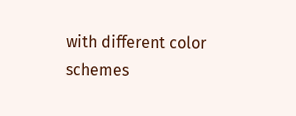with different color schemes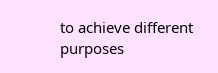to achieve different purposes